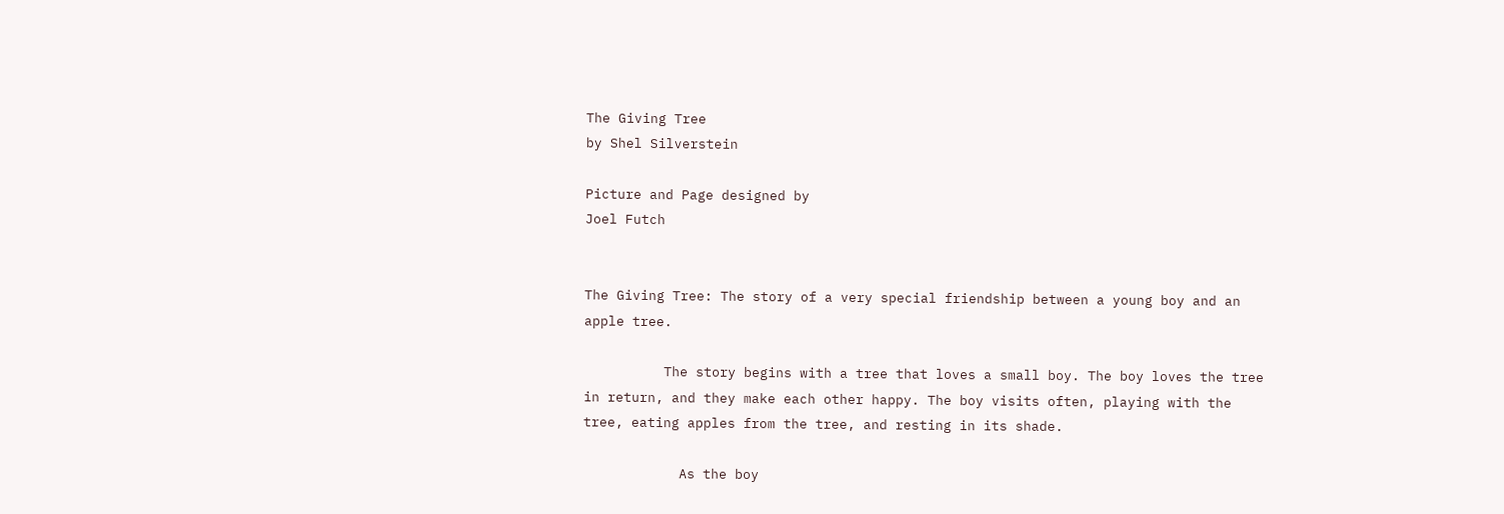The Giving Tree
by Shel Silverstein

Picture and Page designed by
Joel Futch


The Giving Tree: The story of a very special friendship between a young boy and an apple tree.

          The story begins with a tree that loves a small boy. The boy loves the tree in return, and they make each other happy. The boy visits often, playing with the tree, eating apples from the tree, and resting in its shade.

            As the boy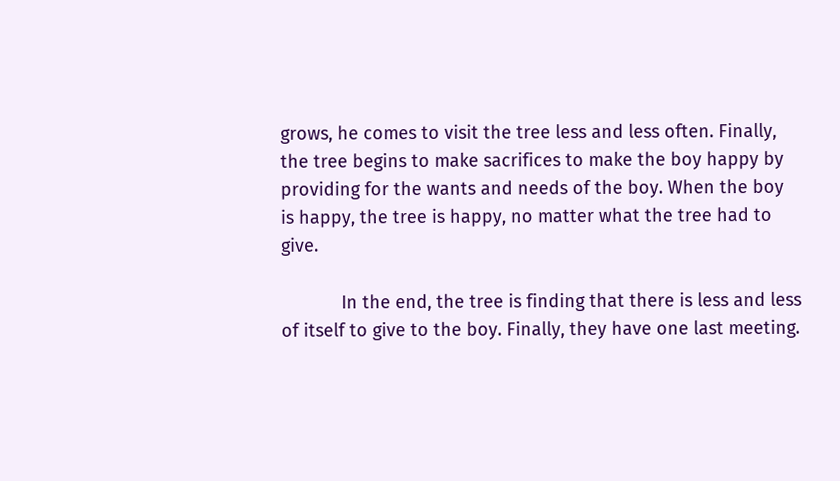grows, he comes to visit the tree less and less often. Finally, the tree begins to make sacrifices to make the boy happy by providing for the wants and needs of the boy. When the boy is happy, the tree is happy, no matter what the tree had to give.

            In the end, the tree is finding that there is less and less of itself to give to the boy. Finally, they have one last meeting.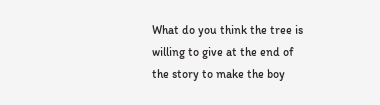What do you think the tree is willing to give at the end of the story to make the boy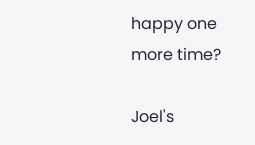happy one more time?

Joel's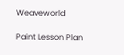Weaveworld

Paint Lesson Plan